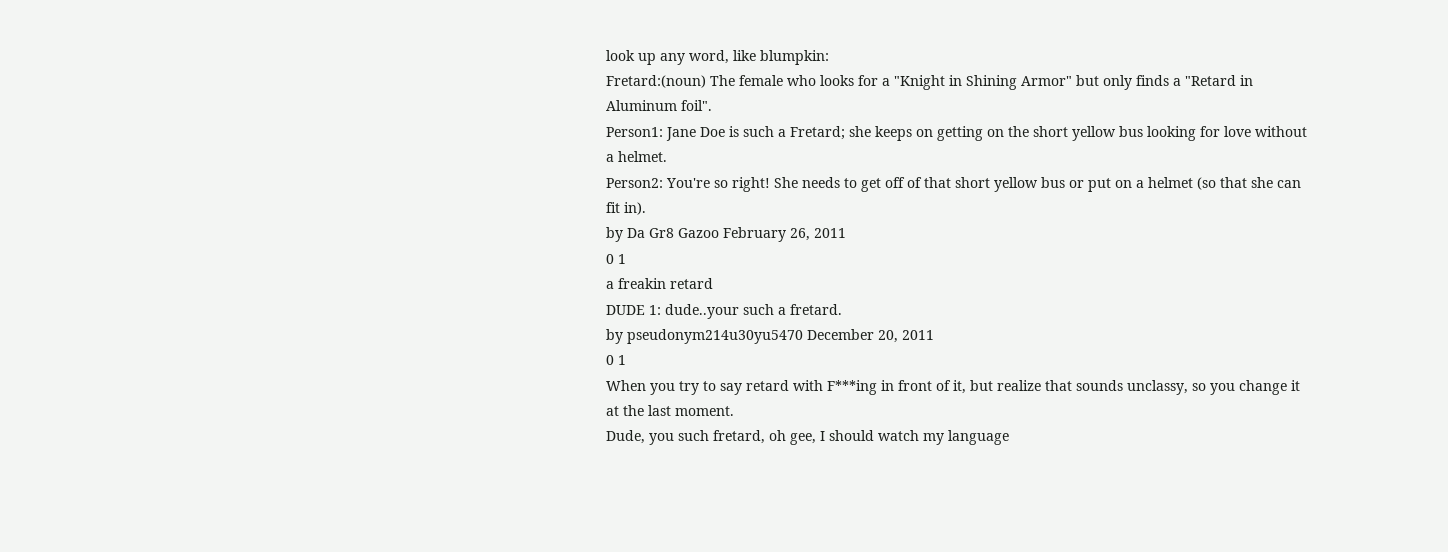look up any word, like blumpkin:
Fretard:(noun) The female who looks for a "Knight in Shining Armor" but only finds a "Retard in Aluminum foil".
Person1: Jane Doe is such a Fretard; she keeps on getting on the short yellow bus looking for love without a helmet.
Person2: You're so right! She needs to get off of that short yellow bus or put on a helmet (so that she can fit in).
by Da Gr8 Gazoo February 26, 2011
0 1
a freakin retard
DUDE 1: dude..your such a fretard.
by pseudonym214u30yu5470 December 20, 2011
0 1
When you try to say retard with F***ing in front of it, but realize that sounds unclassy, so you change it at the last moment.
Dude, you such fretard, oh gee, I should watch my language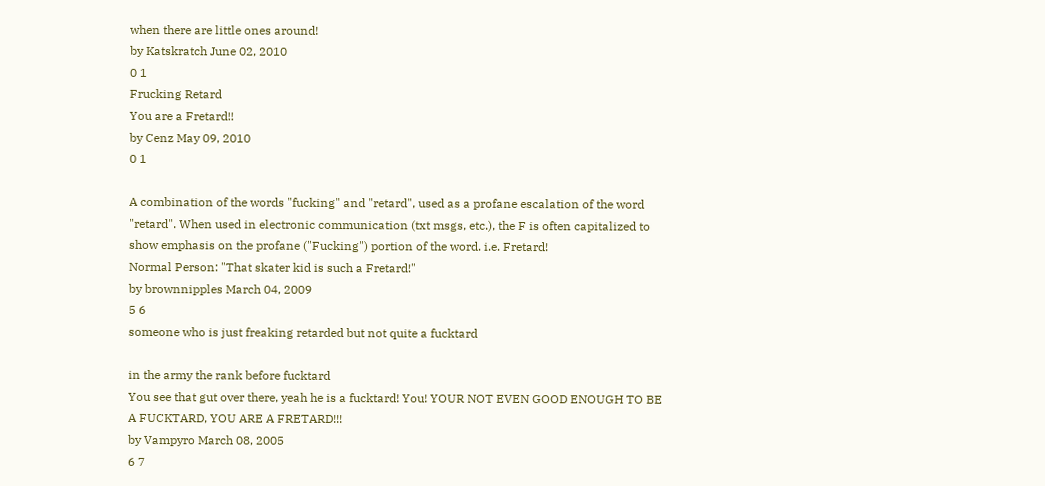when there are little ones around!
by Katskratch June 02, 2010
0 1
Frucking Retard
You are a Fretard!!
by Cenz May 09, 2010
0 1

A combination of the words "fucking" and "retard", used as a profane escalation of the word "retard". When used in electronic communication (txt msgs, etc.), the F is often capitalized to show emphasis on the profane ("Fucking") portion of the word. i.e. Fretard!
Normal Person: "That skater kid is such a Fretard!"
by brownnipples March 04, 2009
5 6
someone who is just freaking retarded but not quite a fucktard

in the army the rank before fucktard
You see that gut over there, yeah he is a fucktard! You! YOUR NOT EVEN GOOD ENOUGH TO BE A FUCKTARD, YOU ARE A FRETARD!!!
by Vampyro March 08, 2005
6 7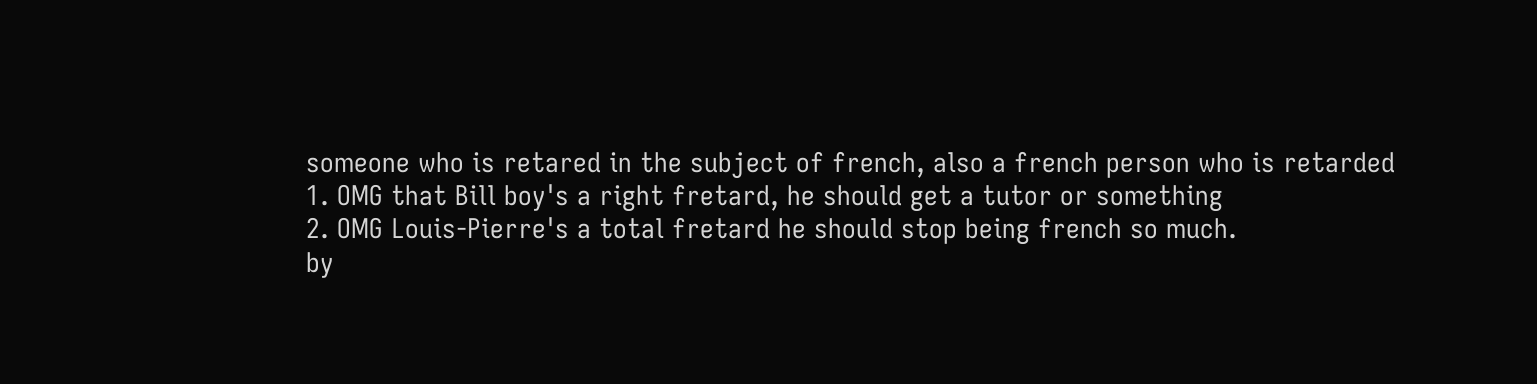someone who is retared in the subject of french, also a french person who is retarded
1. OMG that Bill boy's a right fretard, he should get a tutor or something
2. OMG Louis-Pierre's a total fretard he should stop being french so much.
by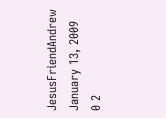JesusFriendAndrew January 13, 2009
0 2